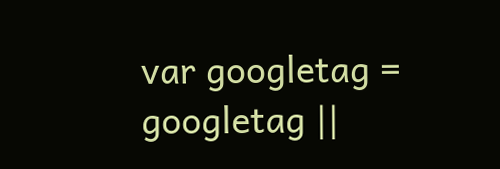var googletag = googletag ||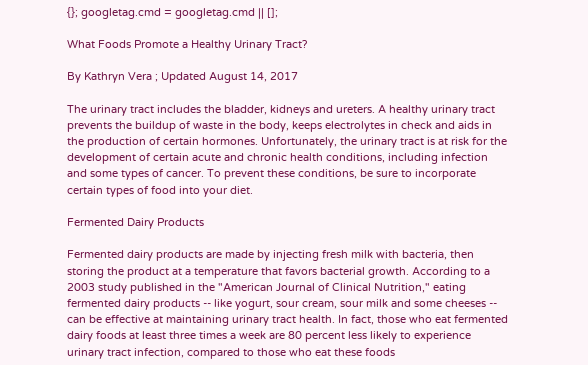{}; googletag.cmd = googletag.cmd || [];

What Foods Promote a Healthy Urinary Tract?

By Kathryn Vera ; Updated August 14, 2017

The urinary tract includes the bladder, kidneys and ureters. A healthy urinary tract prevents the buildup of waste in the body, keeps electrolytes in check and aids in the production of certain hormones. Unfortunately, the urinary tract is at risk for the development of certain acute and chronic health conditions, including infection and some types of cancer. To prevent these conditions, be sure to incorporate certain types of food into your diet.

Fermented Dairy Products

Fermented dairy products are made by injecting fresh milk with bacteria, then storing the product at a temperature that favors bacterial growth. According to a 2003 study published in the "American Journal of Clinical Nutrition," eating fermented dairy products -- like yogurt, sour cream, sour milk and some cheeses -- can be effective at maintaining urinary tract health. In fact, those who eat fermented dairy foods at least three times a week are 80 percent less likely to experience urinary tract infection, compared to those who eat these foods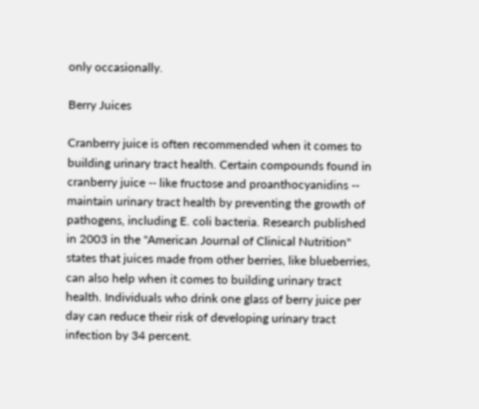only occasionally.

Berry Juices

Cranberry juice is often recommended when it comes to building urinary tract health. Certain compounds found in cranberry juice -- like fructose and proanthocyanidins -- maintain urinary tract health by preventing the growth of pathogens, including E. coli bacteria. Research published in 2003 in the "American Journal of Clinical Nutrition" states that juices made from other berries, like blueberries, can also help when it comes to building urinary tract health. Individuals who drink one glass of berry juice per day can reduce their risk of developing urinary tract infection by 34 percent.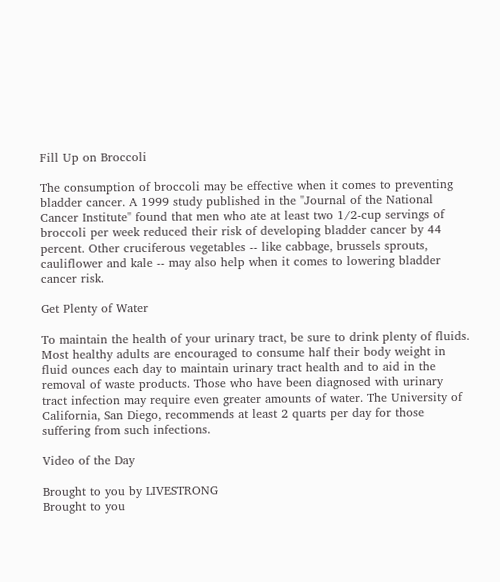Fill Up on Broccoli

The consumption of broccoli may be effective when it comes to preventing bladder cancer. A 1999 study published in the "Journal of the National Cancer Institute" found that men who ate at least two 1/2-cup servings of broccoli per week reduced their risk of developing bladder cancer by 44 percent. Other cruciferous vegetables -- like cabbage, brussels sprouts, cauliflower and kale -- may also help when it comes to lowering bladder cancer risk.

Get Plenty of Water

To maintain the health of your urinary tract, be sure to drink plenty of fluids. Most healthy adults are encouraged to consume half their body weight in fluid ounces each day to maintain urinary tract health and to aid in the removal of waste products. Those who have been diagnosed with urinary tract infection may require even greater amounts of water. The University of California, San Diego, recommends at least 2 quarts per day for those suffering from such infections.

Video of the Day

Brought to you by LIVESTRONG
Brought to you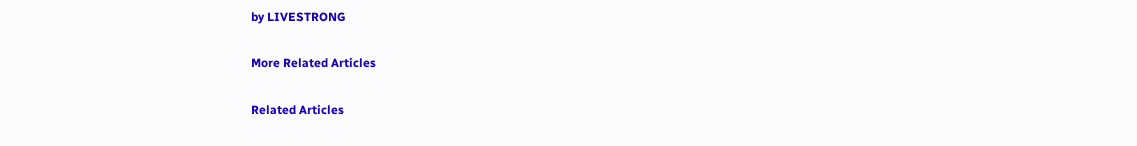by LIVESTRONG

More Related Articles

Related Articles